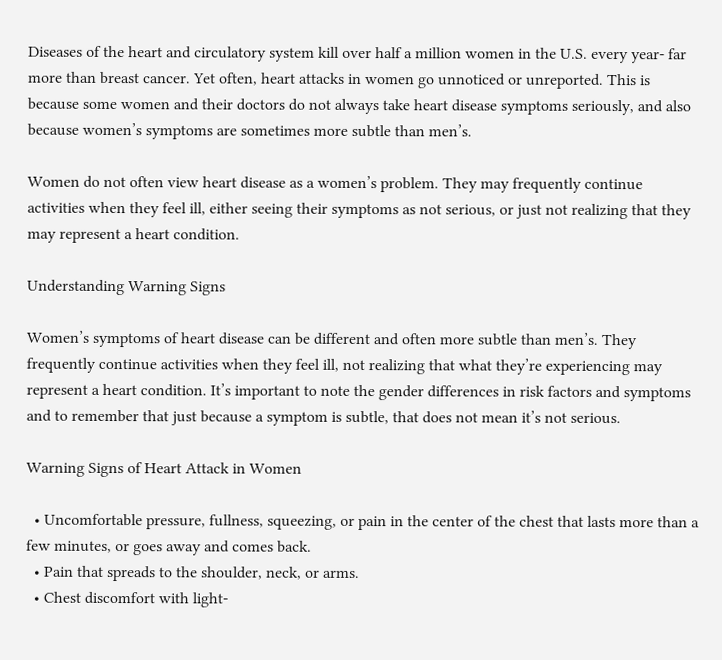Diseases of the heart and circulatory system kill over half a million women in the U.S. every year- far more than breast cancer. Yet often, heart attacks in women go unnoticed or unreported. This is because some women and their doctors do not always take heart disease symptoms seriously, and also because women’s symptoms are sometimes more subtle than men’s.

Women do not often view heart disease as a women’s problem. They may frequently continue activities when they feel ill, either seeing their symptoms as not serious, or just not realizing that they may represent a heart condition.

Understanding Warning Signs

Women’s symptoms of heart disease can be different and often more subtle than men’s. They frequently continue activities when they feel ill, not realizing that what they’re experiencing may represent a heart condition. It’s important to note the gender differences in risk factors and symptoms and to remember that just because a symptom is subtle, that does not mean it’s not serious.

Warning Signs of Heart Attack in Women

  • Uncomfortable pressure, fullness, squeezing, or pain in the center of the chest that lasts more than a few minutes, or goes away and comes back.
  • Pain that spreads to the shoulder, neck, or arms.
  • Chest discomfort with light-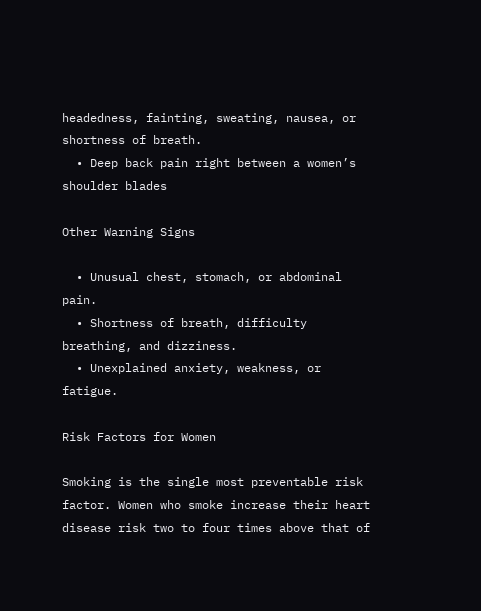headedness, fainting, sweating, nausea, or shortness of breath.
  • Deep back pain right between a women’s shoulder blades

Other Warning Signs

  • Unusual chest, stomach, or abdominal pain.
  • Shortness of breath, difficulty breathing, and dizziness.
  • Unexplained anxiety, weakness, or fatigue.

Risk Factors for Women

Smoking is the single most preventable risk factor. Women who smoke increase their heart disease risk two to four times above that of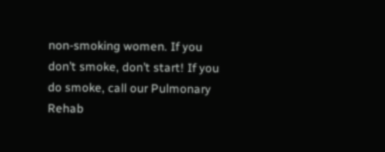non-smoking women. If you don’t smoke, don’t start! If you do smoke, call our Pulmonary Rehab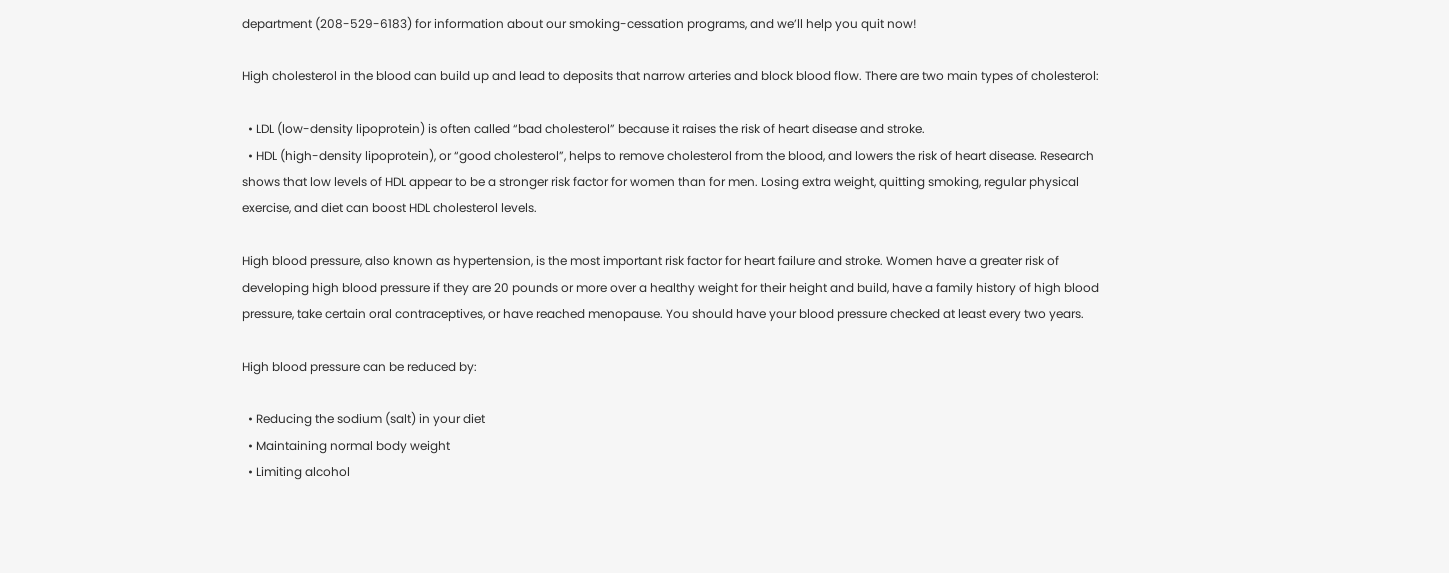department (208-529-6183) for information about our smoking-cessation programs, and we’ll help you quit now!

High cholesterol in the blood can build up and lead to deposits that narrow arteries and block blood flow. There are two main types of cholesterol:

  • LDL (low-density lipoprotein) is often called “bad cholesterol” because it raises the risk of heart disease and stroke.
  • HDL (high-density lipoprotein), or “good cholesterol”, helps to remove cholesterol from the blood, and lowers the risk of heart disease. Research shows that low levels of HDL appear to be a stronger risk factor for women than for men. Losing extra weight, quitting smoking, regular physical exercise, and diet can boost HDL cholesterol levels.

High blood pressure, also known as hypertension, is the most important risk factor for heart failure and stroke. Women have a greater risk of developing high blood pressure if they are 20 pounds or more over a healthy weight for their height and build, have a family history of high blood pressure, take certain oral contraceptives, or have reached menopause. You should have your blood pressure checked at least every two years.

High blood pressure can be reduced by:

  • Reducing the sodium (salt) in your diet
  • Maintaining normal body weight
  • Limiting alcohol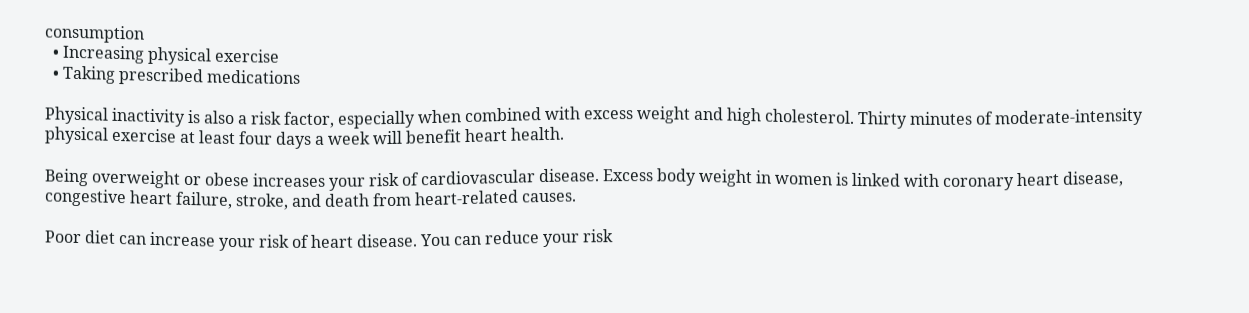consumption
  • Increasing physical exercise
  • Taking prescribed medications

Physical inactivity is also a risk factor, especially when combined with excess weight and high cholesterol. Thirty minutes of moderate-intensity physical exercise at least four days a week will benefit heart health.

Being overweight or obese increases your risk of cardiovascular disease. Excess body weight in women is linked with coronary heart disease, congestive heart failure, stroke, and death from heart-related causes.

Poor diet can increase your risk of heart disease. You can reduce your risk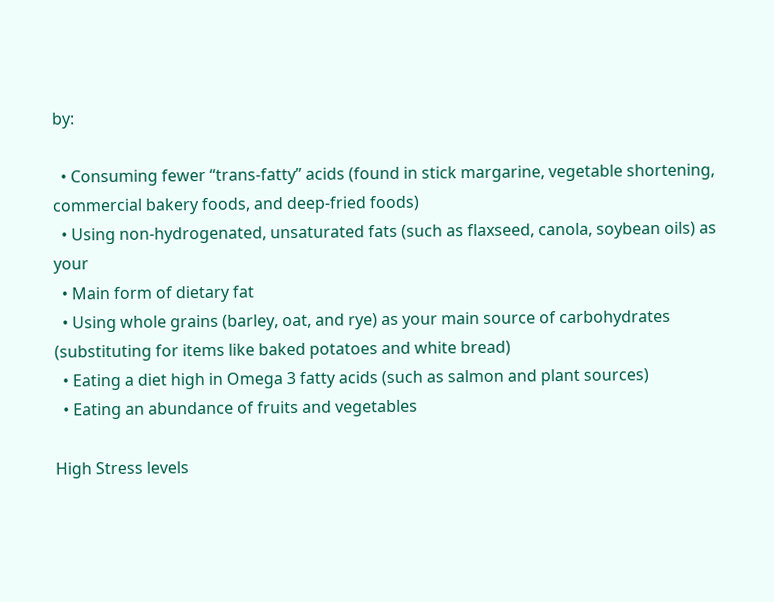by:

  • Consuming fewer “trans-fatty” acids (found in stick margarine, vegetable shortening, commercial bakery foods, and deep-fried foods)
  • Using non-hydrogenated, unsaturated fats (such as flaxseed, canola, soybean oils) as your
  • Main form of dietary fat
  • Using whole grains (barley, oat, and rye) as your main source of carbohydrates (substituting for items like baked potatoes and white bread)
  • Eating a diet high in Omega 3 fatty acids (such as salmon and plant sources)
  • Eating an abundance of fruits and vegetables

High Stress levels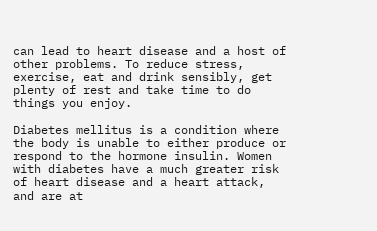can lead to heart disease and a host of other problems. To reduce stress, exercise, eat and drink sensibly, get plenty of rest and take time to do things you enjoy.

Diabetes mellitus is a condition where the body is unable to either produce or respond to the hormone insulin. Women with diabetes have a much greater risk of heart disease and a heart attack, and are at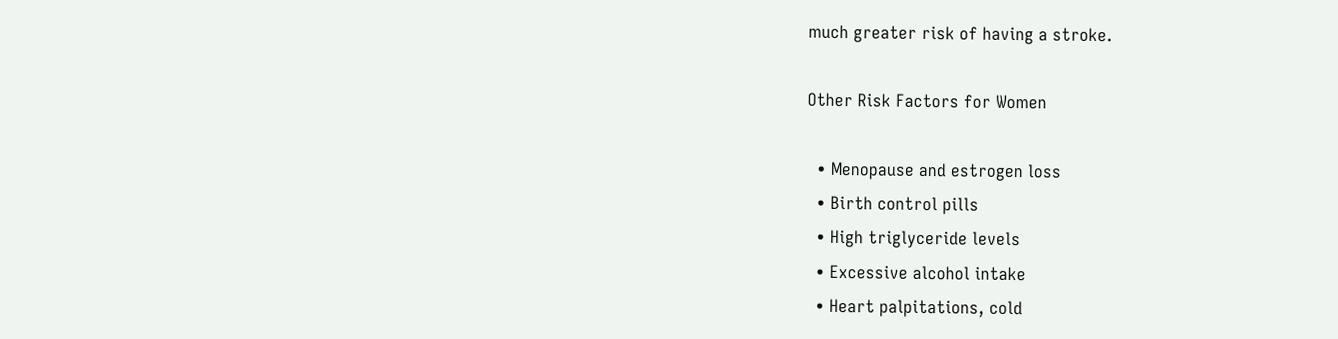much greater risk of having a stroke.

Other Risk Factors for Women

  • Menopause and estrogen loss
  • Birth control pills
  • High triglyceride levels
  • Excessive alcohol intake
  • Heart palpitations, cold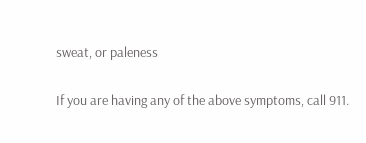sweat, or paleness

If you are having any of the above symptoms, call 911.